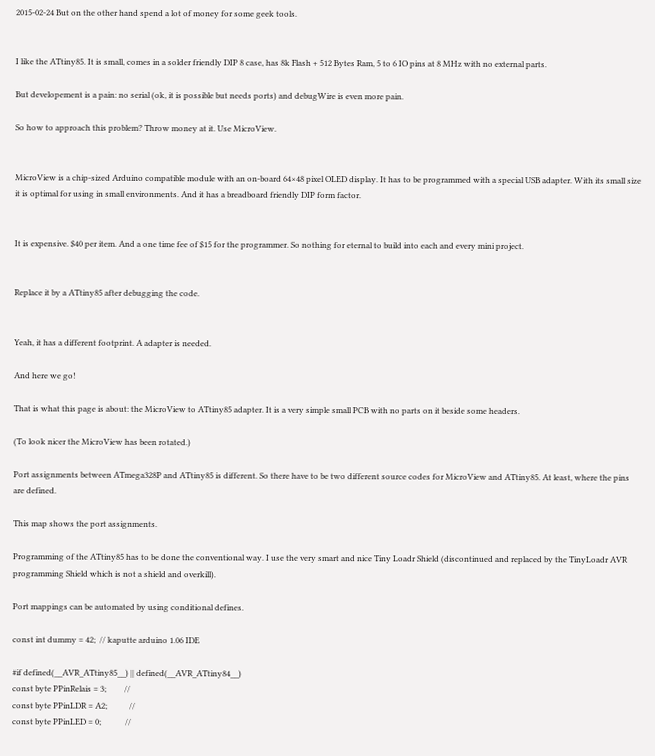2015-02-24 But on the other hand spend a lot of money for some geek tools.


I like the ATtiny85. It is small, comes in a solder friendly DIP 8 case, has 8k Flash + 512 Bytes Ram, 5 to 6 IO pins at 8 MHz with no external parts.

But developement is a pain: no serial (ok, it is possible but needs ports) and debugWire is even more pain.

So how to approach this problem? Throw money at it. Use MicroView.


MicroView is a chip-sized Arduino compatible module with an on-board 64×48 pixel OLED display. It has to be programmed with a special USB adapter. With its small size it is optimal for using in small environments. And it has a breadboard friendly DIP form factor.


It is expensive. $40 per item. And a one time fee of $15 for the programmer. So nothing for eternal to build into each and every mini project.


Replace it by a ATtiny85 after debugging the code.


Yeah, it has a different footprint. A adapter is needed.

And here we go!

That is what this page is about: the MicroView to ATtiny85 adapter. It is a very simple small PCB with no parts on it beside some headers.

(To look nicer the MicroView has been rotated.)

Port assignments between ATmega328P and ATtiny85 is different. So there have to be two different source codes for MicroView and ATtiny85. At least, where the pins are defined.

This map shows the port assignments.

Programming of the ATtiny85 has to be done the conventional way. I use the very smart and nice Tiny Loadr Shield (discontinued and replaced by the TinyLoadr AVR programming Shield which is not a shield and overkill).

Port mappings can be automated by using conditional defines.

const int dummy = 42;  // kaputte arduino 1.06 IDE

#if defined(__AVR_ATtiny85__) || defined(__AVR_ATtiny84__)
const byte PPinRelais = 3;         //
const byte PPinLDR = A2;           //
const byte PPinLED = 0;            //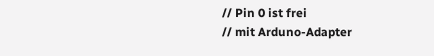// Pin 0 ist frei
// mit Arduno-Adapter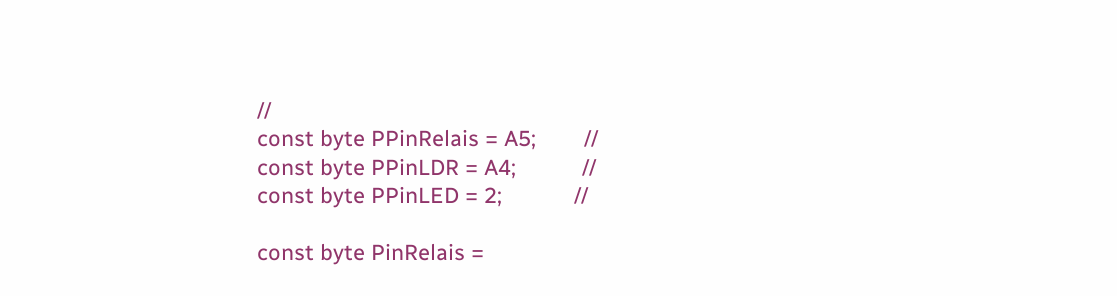//
const byte PPinRelais = A5;        //
const byte PPinLDR = A4;           //
const byte PPinLED = 2;            //

const byte PinRelais =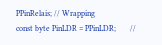PPinRelais; // Wrapping
const byte PinLDR = PPinLDR;       //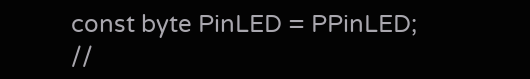const byte PinLED = PPinLED;       //